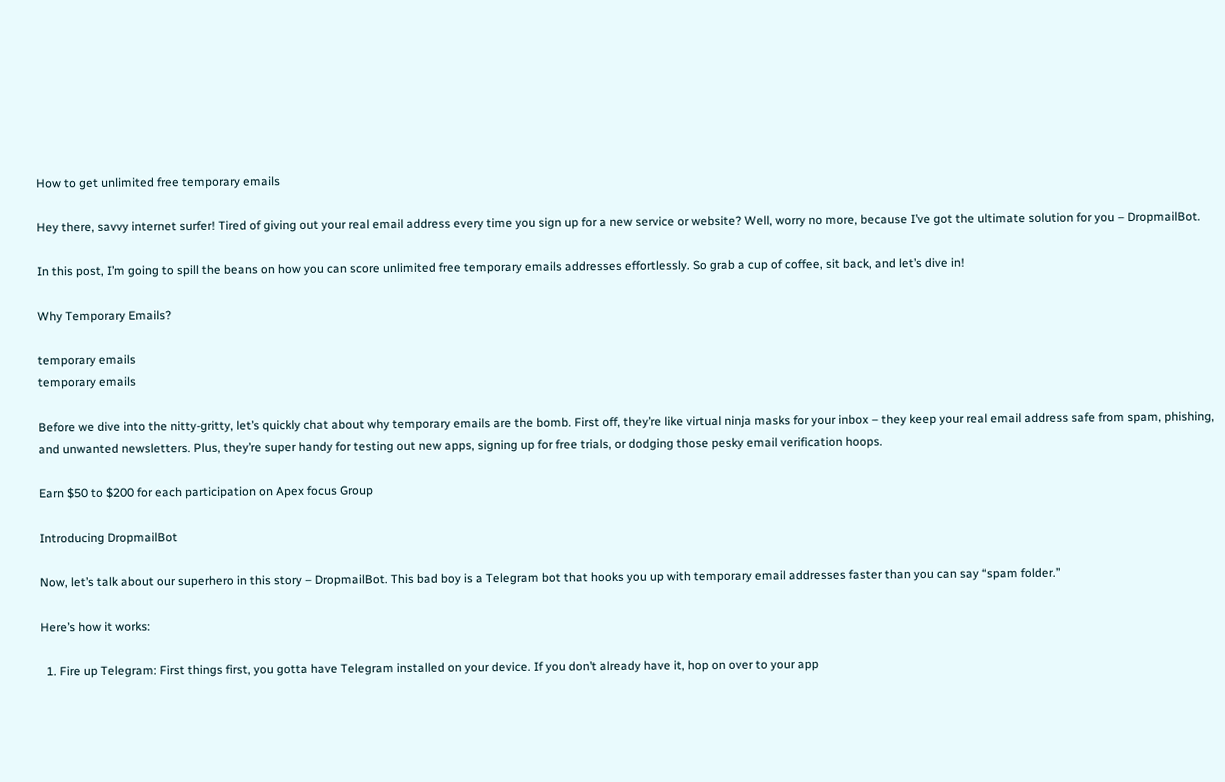How to get unlimited free temporary emails

Hey there, savvy internet surfer! Tired of giving out your real email address every time you sign up for a new service or website? Well, worry no more, because I’ve got the ultimate solution for you – DropmailBot.

In this post, I’m going to spill the beans on how you can score unlimited free temporary emails addresses effortlessly. So grab a cup of coffee, sit back, and let’s dive in!

Why Temporary Emails?

temporary emails
temporary emails

Before we dive into the nitty-gritty, let’s quickly chat about why temporary emails are the bomb. First off, they’re like virtual ninja masks for your inbox – they keep your real email address safe from spam, phishing, and unwanted newsletters. Plus, they’re super handy for testing out new apps, signing up for free trials, or dodging those pesky email verification hoops.

Earn $50 to $200 for each participation on Apex focus Group

Introducing DropmailBot

Now, let’s talk about our superhero in this story – DropmailBot. This bad boy is a Telegram bot that hooks you up with temporary email addresses faster than you can say “spam folder.”

Here’s how it works:

  1. Fire up Telegram: First things first, you gotta have Telegram installed on your device. If you don’t already have it, hop on over to your app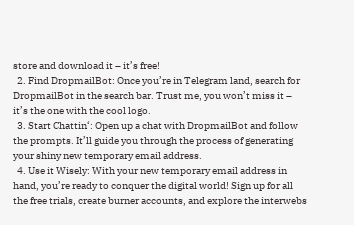store and download it – it’s free!
  2. Find DropmailBot: Once you’re in Telegram land, search for DropmailBot in the search bar. Trust me, you won’t miss it – it’s the one with the cool logo.
  3. Start Chattin‘: Open up a chat with DropmailBot and follow the prompts. It’ll guide you through the process of generating your shiny new temporary email address.
  4. Use it Wisely: With your new temporary email address in hand, you’re ready to conquer the digital world! Sign up for all the free trials, create burner accounts, and explore the interwebs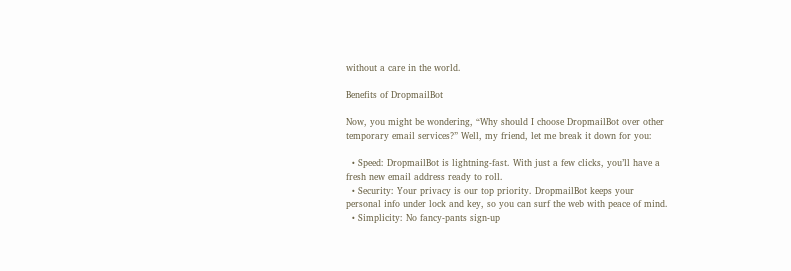without a care in the world.

Benefits of DropmailBot

Now, you might be wondering, “Why should I choose DropmailBot over other temporary email services?” Well, my friend, let me break it down for you:

  • Speed: DropmailBot is lightning-fast. With just a few clicks, you’ll have a fresh new email address ready to roll.
  • Security: Your privacy is our top priority. DropmailBot keeps your personal info under lock and key, so you can surf the web with peace of mind.
  • Simplicity: No fancy-pants sign-up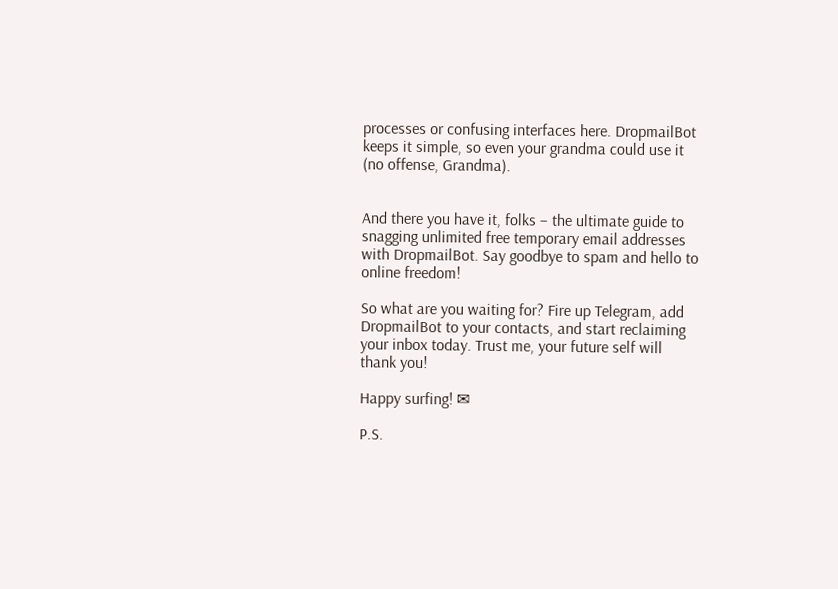processes or confusing interfaces here. DropmailBot keeps it simple, so even your grandma could use it (no offense, Grandma).


And there you have it, folks – the ultimate guide to snagging unlimited free temporary email addresses with DropmailBot. Say goodbye to spam and hello to online freedom!

So what are you waiting for? Fire up Telegram, add DropmailBot to your contacts, and start reclaiming your inbox today. Trust me, your future self will thank you!

Happy surfing! ✉

P.S.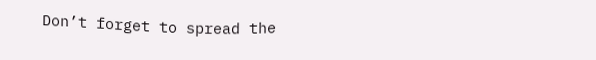Don’t forget to spread the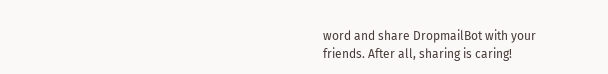word and share DropmailBot with your friends. After all, sharing is caring!